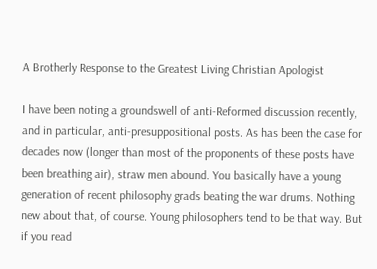A Brotherly Response to the Greatest Living Christian Apologist

I have been noting a groundswell of anti-Reformed discussion recently, and in particular, anti-presuppositional posts. As has been the case for decades now (longer than most of the proponents of these posts have been breathing air), straw men abound. You basically have a young generation of recent philosophy grads beating the war drums. Nothing new about that, of course. Young philosophers tend to be that way. But if you read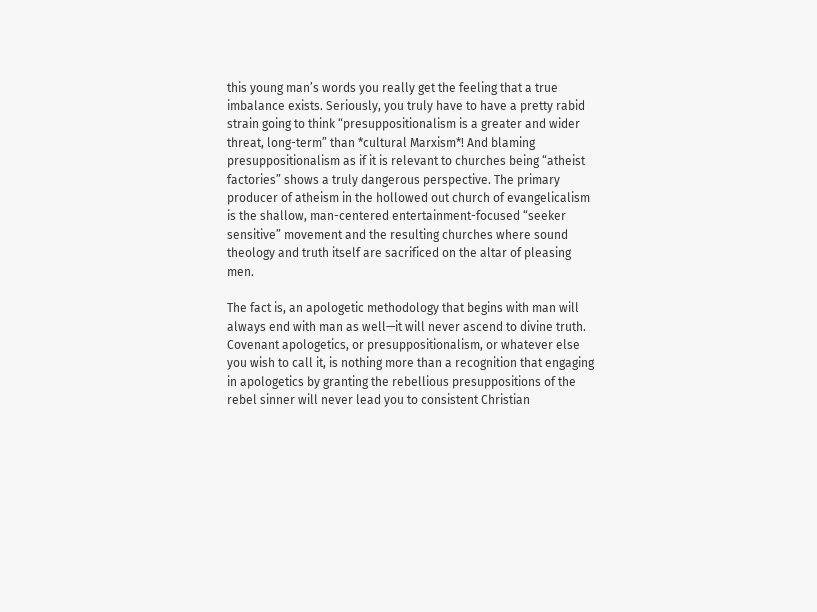this young man’s words you really get the feeling that a true imbalance exists. Seriously, you truly have to have a pretty rabid strain going to think “presuppositionalism is a greater and wider threat, long-term” than *cultural Marxism*! And blaming presuppositionalism as if it is relevant to churches being “atheist factories” shows a truly dangerous perspective. The primary producer of atheism in the hollowed out church of evangelicalism is the shallow, man-centered entertainment-focused “seeker sensitive” movement and the resulting churches where sound theology and truth itself are sacrificed on the altar of pleasing men.

The fact is, an apologetic methodology that begins with man will always end with man as well—it will never ascend to divine truth. Covenant apologetics, or presuppositionalism, or whatever else you wish to call it, is nothing more than a recognition that engaging in apologetics by granting the rebellious presuppositions of the rebel sinner will never lead you to consistent Christian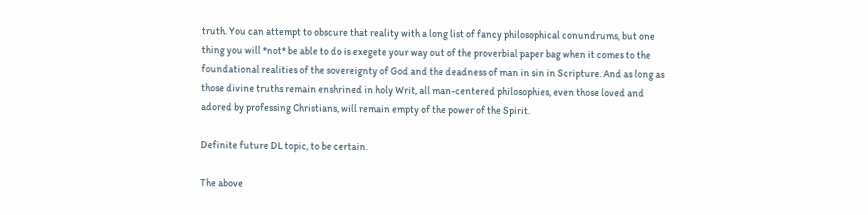truth. You can attempt to obscure that reality with a long list of fancy philosophical conundrums, but one thing you will *not* be able to do is exegete your way out of the proverbial paper bag when it comes to the foundational realities of the sovereignty of God and the deadness of man in sin in Scripture. And as long as those divine truths remain enshrined in holy Writ, all man-centered philosophies, even those loved and adored by professing Christians, will remain empty of the power of the Spirit.

Definite future DL topic, to be certain.

The above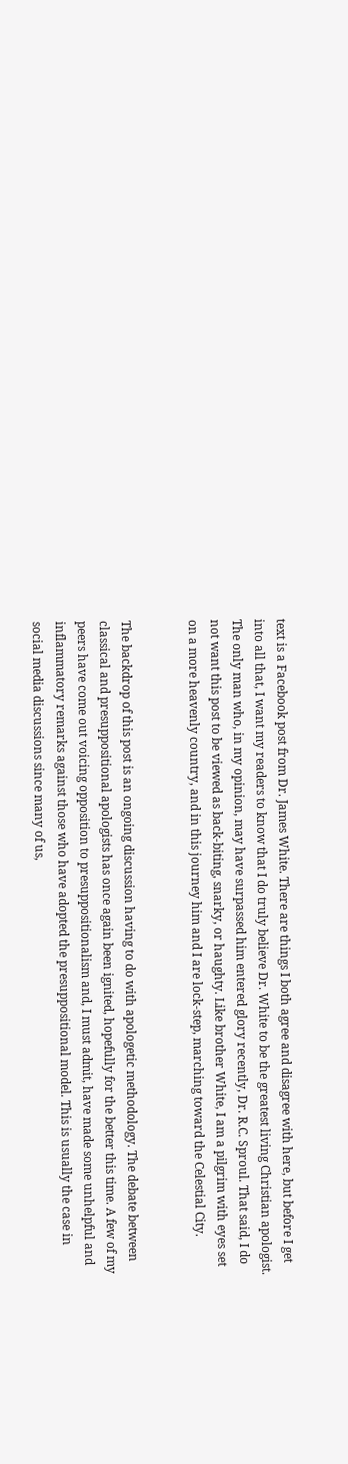text is a Facebook post from Dr. James White. There are things I both agree and disagree with here, but before I get into all that, I want my readers to know that I do truly believe Dr. White to be the greatest living Christian apologist. The only man who, in my opinion, may have surpassed him entered glory recently, Dr. R.C. Sproul. That said, I do not want this post to be viewed as back-biting, snarky, or haughty. Like brother White, I am a pilgrim with eyes set on a more heavenly country, and in this journey him and I are lock-step, marching toward the Celestial City.


The backdrop of this post is an ongoing discussion having to do with apologetic methodology. The debate between classical and presuppositional apologists has once again been ignited, hopefully for the better this time. A few of my peers have come out voicing opposition to presuppositionalism and, I must admit, have made some unhelpful and inflammatory remarks against those who have adopted the presuppositional model. This is usually the case in social media discussions since many of us,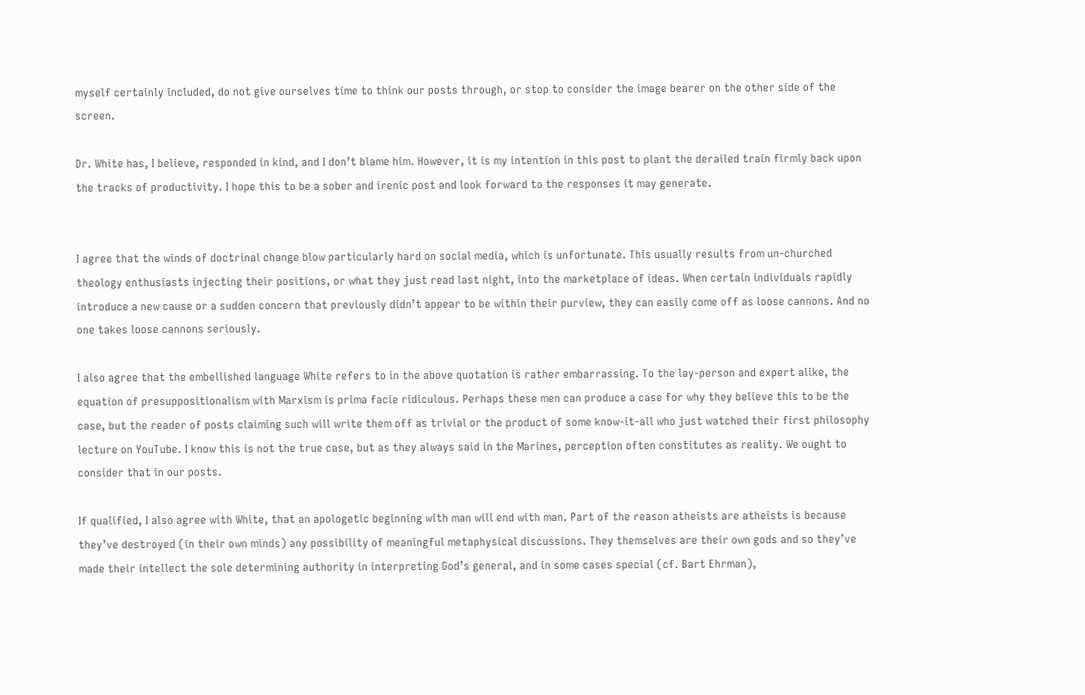myself certainly included, do not give ourselves time to think our posts through, or stop to consider the image bearer on the other side of the screen.

Dr. White has, I believe, responded in kind, and I don’t blame him. However, it is my intention in this post to plant the derailed train firmly back upon the tracks of productivity. I hope this to be a sober and irenic post and look forward to the responses it may generate.


I agree that the winds of doctrinal change blow particularly hard on social media, which is unfortunate. This usually results from un-churched theology enthusiasts injecting their positions, or what they just read last night, into the marketplace of ideas. When certain individuals rapidly introduce a new cause or a sudden concern that previously didn’t appear to be within their purview, they can easily come off as loose cannons. And no one takes loose cannons seriously.

I also agree that the embellished language White refers to in the above quotation is rather embarrassing. To the lay-person and expert alike, the equation of presuppositionalism with Marxism is prima facie ridiculous. Perhaps these men can produce a case for why they believe this to be the case, but the reader of posts claiming such will write them off as trivial or the product of some know-it-all who just watched their first philosophy lecture on YouTube. I know this is not the true case, but as they always said in the Marines, perception often constitutes as reality. We ought to consider that in our posts.

If qualified, I also agree with White, that an apologetic beginning with man will end with man. Part of the reason atheists are atheists is because they’ve destroyed (in their own minds) any possibility of meaningful metaphysical discussions. They themselves are their own gods and so they’ve made their intellect the sole determining authority in interpreting God’s general, and in some cases special (cf. Bart Ehrman),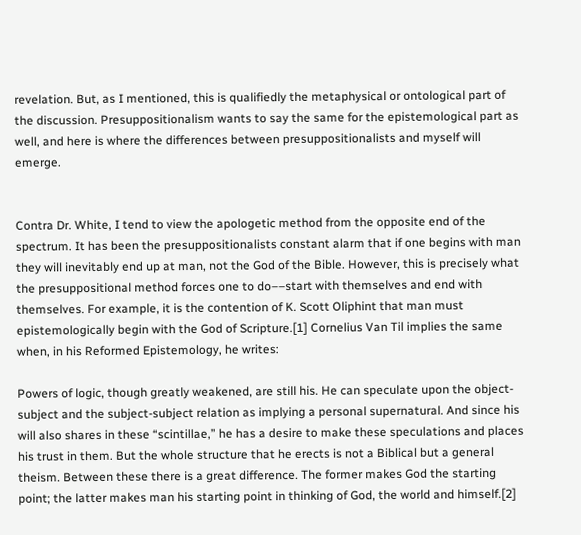revelation. But, as I mentioned, this is qualifiedly the metaphysical or ontological part of the discussion. Presuppositionalism wants to say the same for the epistemological part as well, and here is where the differences between presuppositionalists and myself will emerge.


Contra Dr. White, I tend to view the apologetic method from the opposite end of the spectrum. It has been the presuppositionalists constant alarm that if one begins with man they will inevitably end up at man, not the God of the Bible. However, this is precisely what the presuppositional method forces one to do––start with themselves and end with themselves. For example, it is the contention of K. Scott Oliphint that man must epistemologically begin with the God of Scripture.[1] Cornelius Van Til implies the same when, in his Reformed Epistemology, he writes:

Powers of logic, though greatly weakened, are still his. He can speculate upon the object-subject and the subject-subject relation as implying a personal supernatural. And since his will also shares in these “scintillae,” he has a desire to make these speculations and places his trust in them. But the whole structure that he erects is not a Biblical but a general theism. Between these there is a great difference. The former makes God the starting point; the latter makes man his starting point in thinking of God, the world and himself.[2]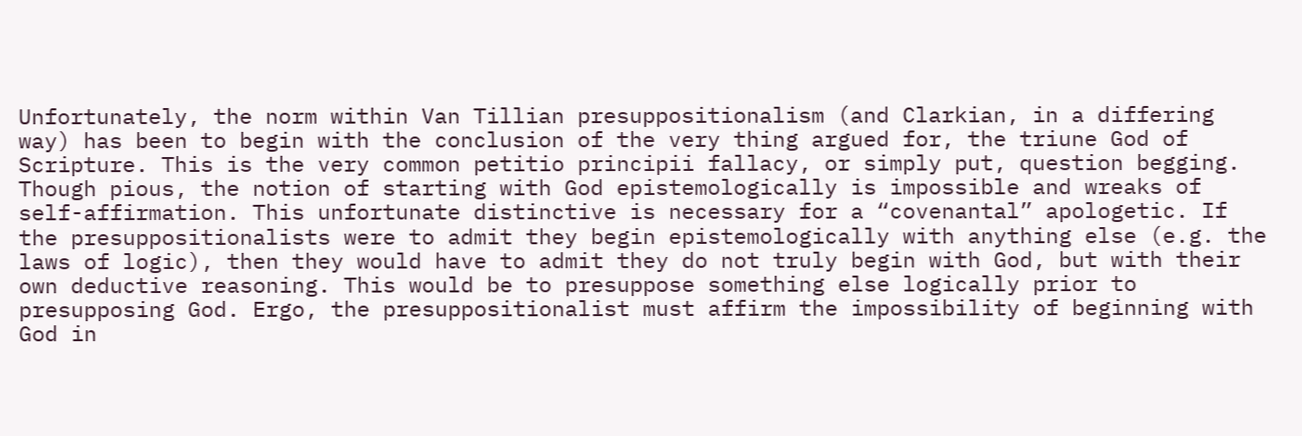Unfortunately, the norm within Van Tillian presuppositionalism (and Clarkian, in a differing way) has been to begin with the conclusion of the very thing argued for, the triune God of Scripture. This is the very common petitio principii fallacy, or simply put, question begging. Though pious, the notion of starting with God epistemologically is impossible and wreaks of self-affirmation. This unfortunate distinctive is necessary for a “covenantal” apologetic. If the presuppositionalists were to admit they begin epistemologically with anything else (e.g. the laws of logic), then they would have to admit they do not truly begin with God, but with their own deductive reasoning. This would be to presuppose something else logically prior to presupposing God. Ergo, the presuppositionalist must affirm the impossibility of beginning with God in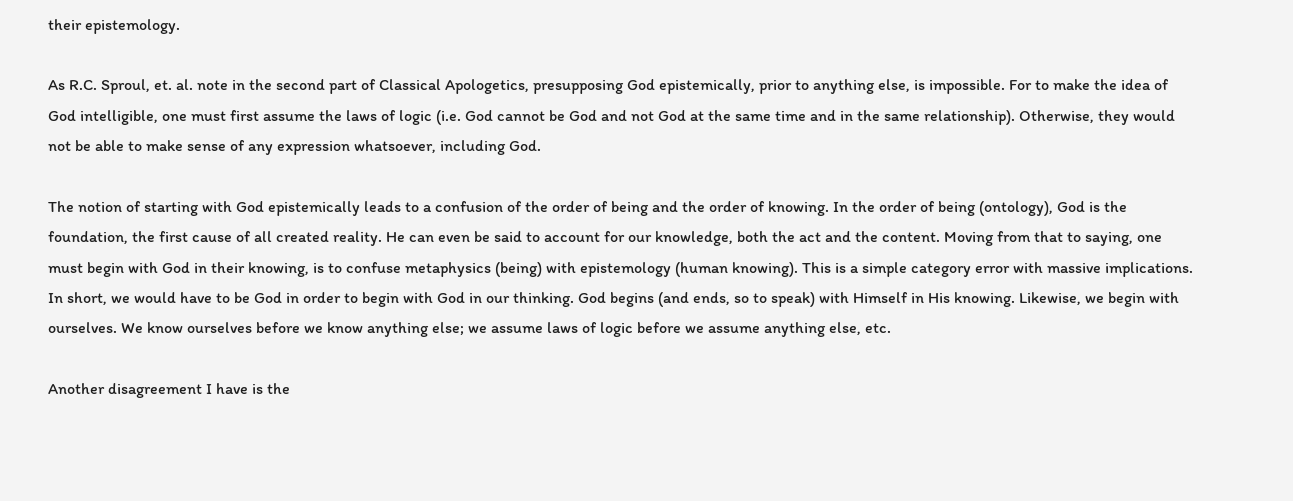their epistemology.

As R.C. Sproul, et. al. note in the second part of Classical Apologetics, presupposing God epistemically, prior to anything else, is impossible. For to make the idea of God intelligible, one must first assume the laws of logic (i.e. God cannot be God and not God at the same time and in the same relationship). Otherwise, they would not be able to make sense of any expression whatsoever, including God.

The notion of starting with God epistemically leads to a confusion of the order of being and the order of knowing. In the order of being (ontology), God is the foundation, the first cause of all created reality. He can even be said to account for our knowledge, both the act and the content. Moving from that to saying, one must begin with God in their knowing, is to confuse metaphysics (being) with epistemology (human knowing). This is a simple category error with massive implications. In short, we would have to be God in order to begin with God in our thinking. God begins (and ends, so to speak) with Himself in His knowing. Likewise, we begin with ourselves. We know ourselves before we know anything else; we assume laws of logic before we assume anything else, etc.

Another disagreement I have is the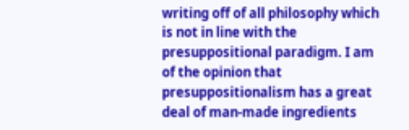writing off of all philosophy which is not in line with the presuppositional paradigm. I am of the opinion that presuppositionalism has a great deal of man-made ingredients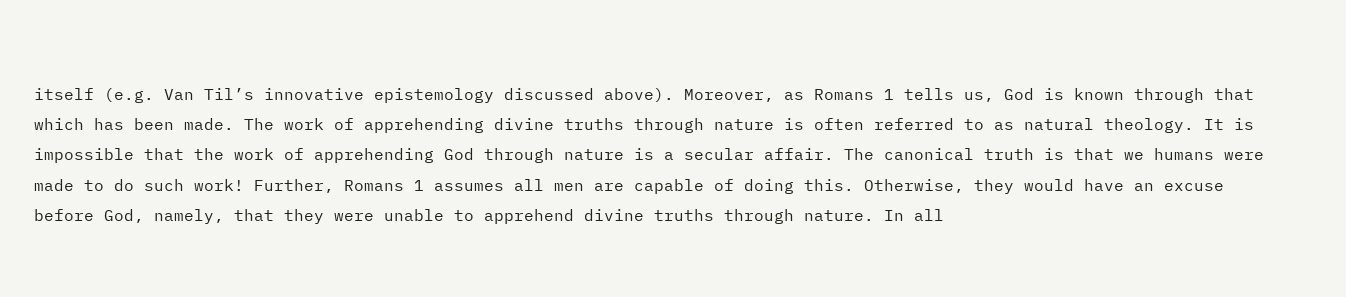itself (e.g. Van Til’s innovative epistemology discussed above). Moreover, as Romans 1 tells us, God is known through that which has been made. The work of apprehending divine truths through nature is often referred to as natural theology. It is impossible that the work of apprehending God through nature is a secular affair. The canonical truth is that we humans were made to do such work! Further, Romans 1 assumes all men are capable of doing this. Otherwise, they would have an excuse before God, namely, that they were unable to apprehend divine truths through nature. In all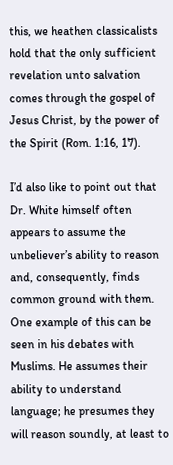this, we heathen classicalists hold that the only sufficient revelation unto salvation comes through the gospel of Jesus Christ, by the power of the Spirit (Rom. 1:16, 17).

I’d also like to point out that Dr. White himself often appears to assume the unbeliever’s ability to reason and, consequently, finds common ground with them. One example of this can be seen in his debates with Muslims. He assumes their ability to understand language; he presumes they will reason soundly, at least to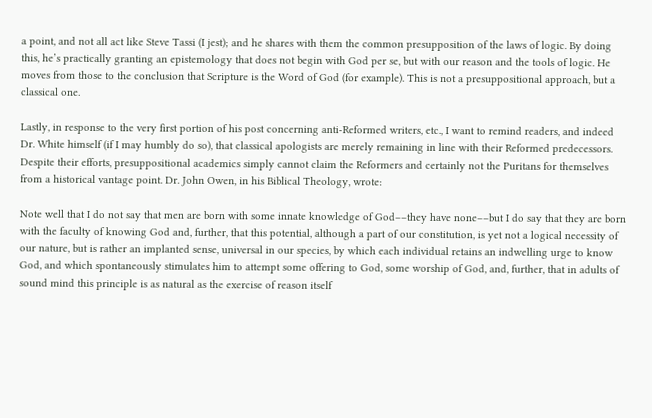a point, and not all act like Steve Tassi (I jest); and he shares with them the common presupposition of the laws of logic. By doing this, he’s practically granting an epistemology that does not begin with God per se, but with our reason and the tools of logic. He moves from those to the conclusion that Scripture is the Word of God (for example). This is not a presuppositional approach, but a classical one.

Lastly, in response to the very first portion of his post concerning anti-Reformed writers, etc., I want to remind readers, and indeed Dr. White himself (if I may humbly do so), that classical apologists are merely remaining in line with their Reformed predecessors. Despite their efforts, presuppositional academics simply cannot claim the Reformers and certainly not the Puritans for themselves from a historical vantage point. Dr. John Owen, in his Biblical Theology, wrote:

Note well that I do not say that men are born with some innate knowledge of God––they have none––but I do say that they are born with the faculty of knowing God and, further, that this potential, although a part of our constitution, is yet not a logical necessity of our nature, but is rather an implanted sense, universal in our species, by which each individual retains an indwelling urge to know God, and which spontaneously stimulates him to attempt some offering to God, some worship of God, and, further, that in adults of sound mind this principle is as natural as the exercise of reason itself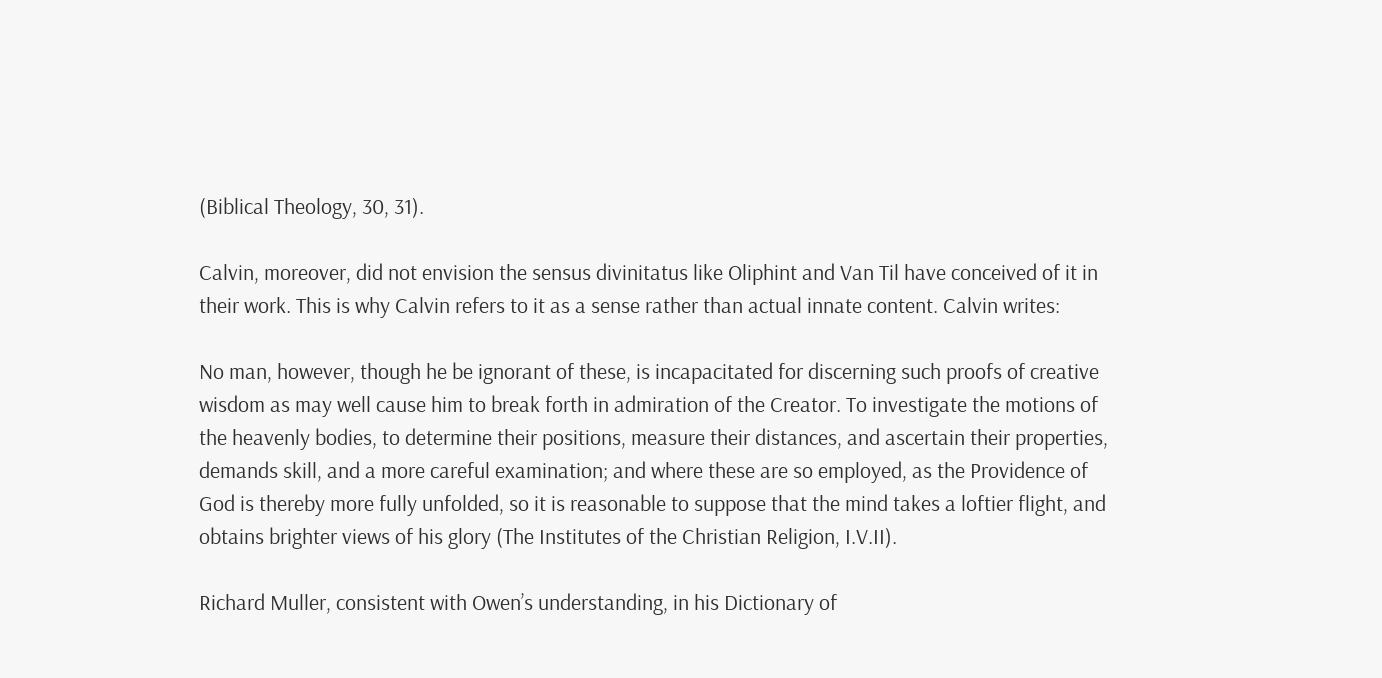(Biblical Theology, 30, 31).

Calvin, moreover, did not envision the sensus divinitatus like Oliphint and Van Til have conceived of it in their work. This is why Calvin refers to it as a sense rather than actual innate content. Calvin writes:

No man, however, though he be ignorant of these, is incapacitated for discerning such proofs of creative wisdom as may well cause him to break forth in admiration of the Creator. To investigate the motions of the heavenly bodies, to determine their positions, measure their distances, and ascertain their properties, demands skill, and a more careful examination; and where these are so employed, as the Providence of God is thereby more fully unfolded, so it is reasonable to suppose that the mind takes a loftier flight, and obtains brighter views of his glory (The Institutes of the Christian Religion, I.V.II).

Richard Muller, consistent with Owen’s understanding, in his Dictionary of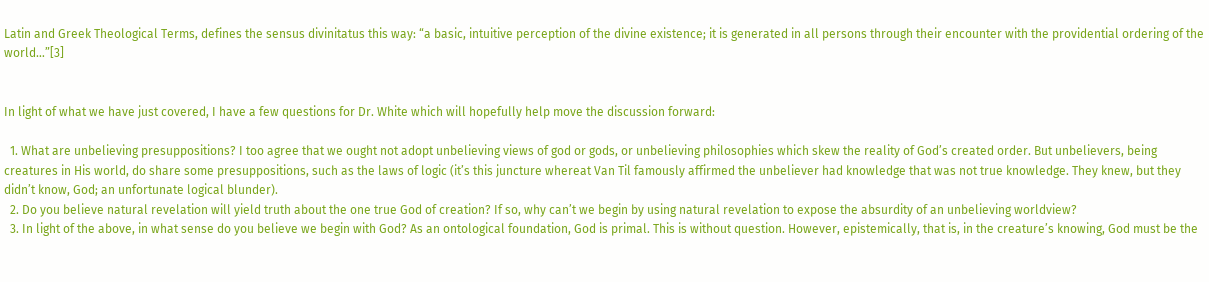Latin and Greek Theological Terms, defines the sensus divinitatus this way: “a basic, intuitive perception of the divine existence; it is generated in all persons through their encounter with the providential ordering of the world…”[3]


In light of what we have just covered, I have a few questions for Dr. White which will hopefully help move the discussion forward:

  1. What are unbelieving presuppositions? I too agree that we ought not adopt unbelieving views of god or gods, or unbelieving philosophies which skew the reality of God’s created order. But unbelievers, being creatures in His world, do share some presuppositions, such as the laws of logic (it’s this juncture whereat Van Til famously affirmed the unbeliever had knowledge that was not true knowledge. They knew, but they didn’t know, God; an unfortunate logical blunder).
  2. Do you believe natural revelation will yield truth about the one true God of creation? If so, why can’t we begin by using natural revelation to expose the absurdity of an unbelieving worldview?
  3. In light of the above, in what sense do you believe we begin with God? As an ontological foundation, God is primal. This is without question. However, epistemically, that is, in the creature’s knowing, God must be the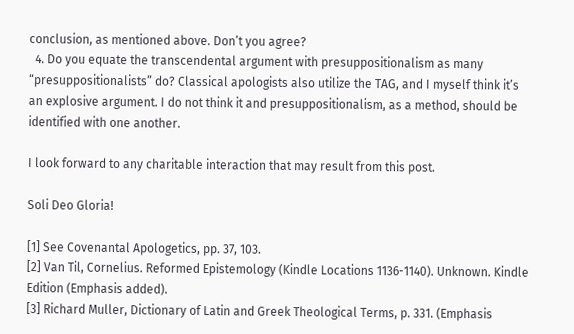conclusion, as mentioned above. Don’t you agree?
  4. Do you equate the transcendental argument with presuppositionalism as many “presuppositionalists” do? Classical apologists also utilize the TAG, and I myself think it’s an explosive argument. I do not think it and presuppositionalism, as a method, should be identified with one another.

I look forward to any charitable interaction that may result from this post.

Soli Deo Gloria!

[1] See Covenantal Apologetics, pp. 37, 103.
[2] Van Til, Cornelius. Reformed Epistemology (Kindle Locations 1136-1140). Unknown. Kindle Edition (Emphasis added).
[3] Richard Muller, Dictionary of Latin and Greek Theological Terms, p. 331. (Emphasis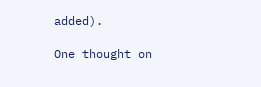added).

One thought on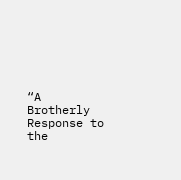“A Brotherly Response to the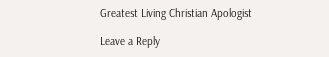Greatest Living Christian Apologist

Leave a Reply